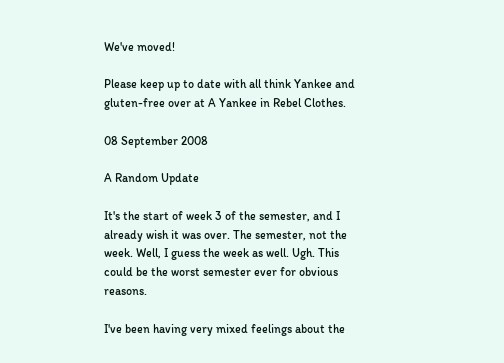We've moved!

Please keep up to date with all think Yankee and gluten-free over at A Yankee in Rebel Clothes.

08 September 2008

A Random Update

It's the start of week 3 of the semester, and I already wish it was over. The semester, not the week. Well, I guess the week as well. Ugh. This could be the worst semester ever for obvious reasons.

I've been having very mixed feelings about the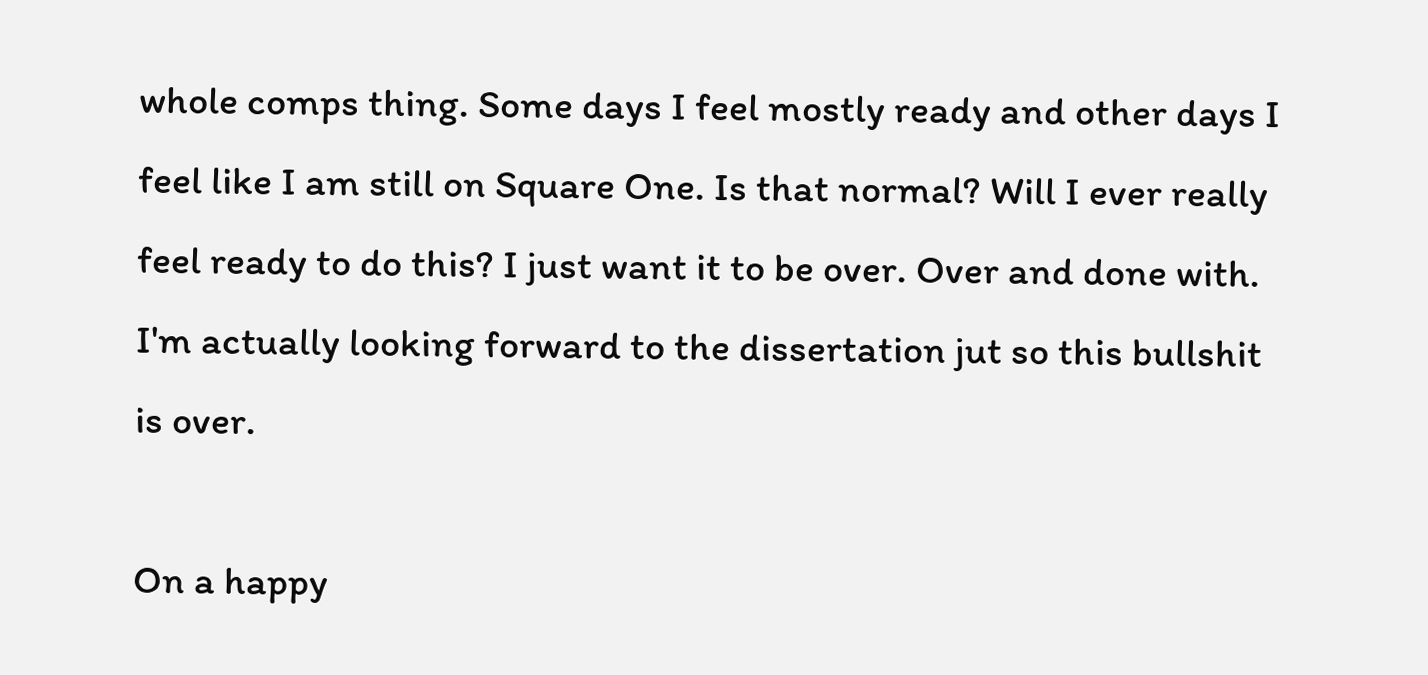whole comps thing. Some days I feel mostly ready and other days I feel like I am still on Square One. Is that normal? Will I ever really feel ready to do this? I just want it to be over. Over and done with. I'm actually looking forward to the dissertation jut so this bullshit is over.

On a happy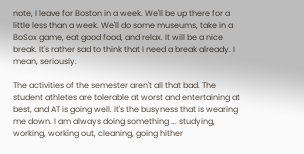note, I leave for Boston in a week. We'll be up there for a little less than a week. We'll do some museums, take in a BoSox game, eat good food, and relax. It will be a nice break. It's rather sad to think that I need a break already. I mean, seriously.

The activities of the semester aren't all that bad. The student athletes are tolerable at worst and entertaining at best, and AT is going well. It's the busyness that is wearing me down. I am always doing something ... studying, working, working out, cleaning, going hither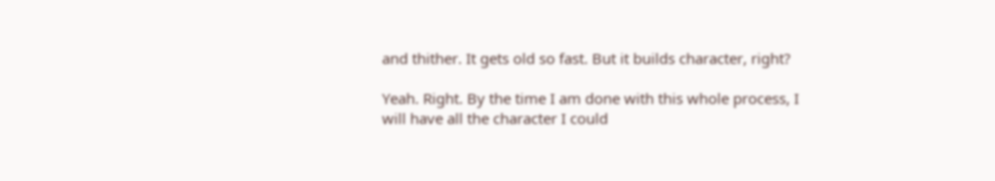and thither. It gets old so fast. But it builds character, right?

Yeah. Right. By the time I am done with this whole process, I will have all the character I could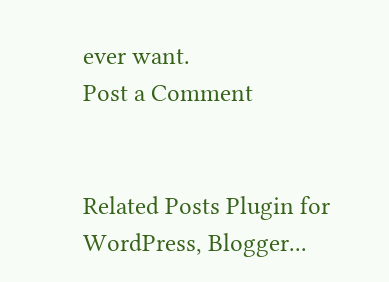ever want.
Post a Comment


Related Posts Plugin for WordPress, Blogger...